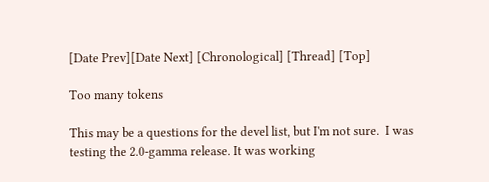[Date Prev][Date Next] [Chronological] [Thread] [Top]

Too many tokens

This may be a questions for the devel list, but I'm not sure.  I was
testing the 2.0-gamma release. It was working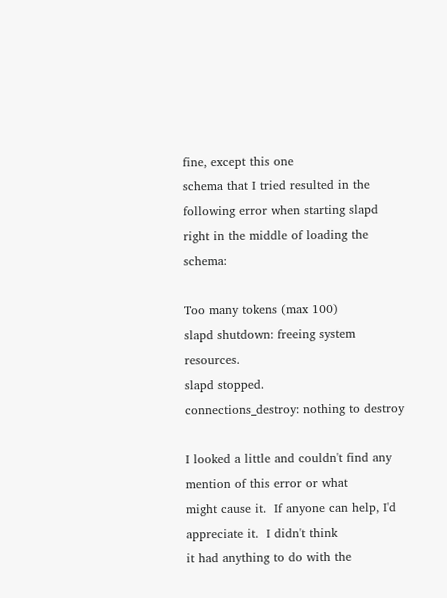fine, except this one
schema that I tried resulted in the following error when starting slapd
right in the middle of loading the schema:

Too many tokens (max 100)
slapd shutdown: freeing system resources.
slapd stopped.
connections_destroy: nothing to destroy

I looked a little and couldn't find any mention of this error or what
might cause it.  If anyone can help, I'd appreciate it.  I didn't think
it had anything to do with the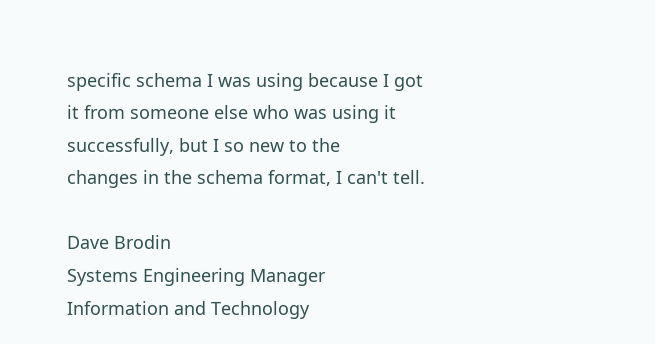specific schema I was using because I got
it from someone else who was using it successfully, but I so new to the
changes in the schema format, I can't tell.

Dave Brodin
Systems Engineering Manager
Information and Technology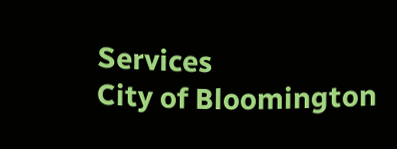Services
City of Bloomington